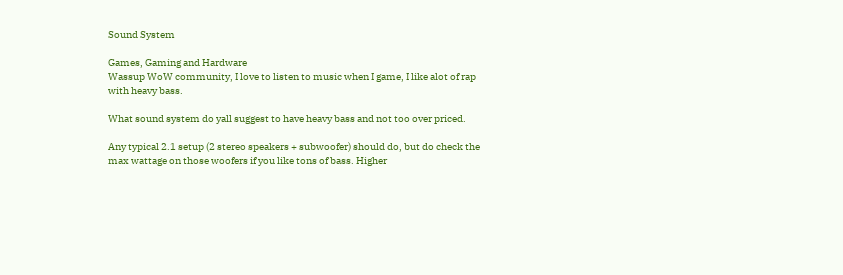Sound System

Games, Gaming and Hardware
Wassup WoW community, I love to listen to music when I game, I like alot of rap with heavy bass.

What sound system do yall suggest to have heavy bass and not too over priced.

Any typical 2.1 setup (2 stereo speakers + subwoofer) should do, but do check the max wattage on those woofers if you like tons of bass. Higher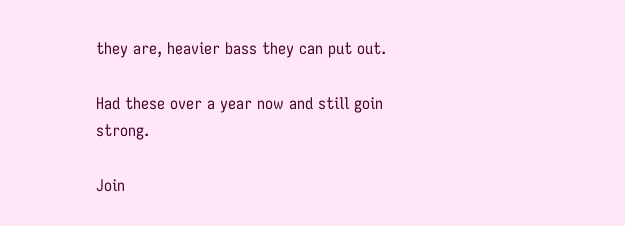they are, heavier bass they can put out.

Had these over a year now and still goin strong.

Join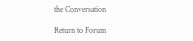the Conversation

Return to Forum